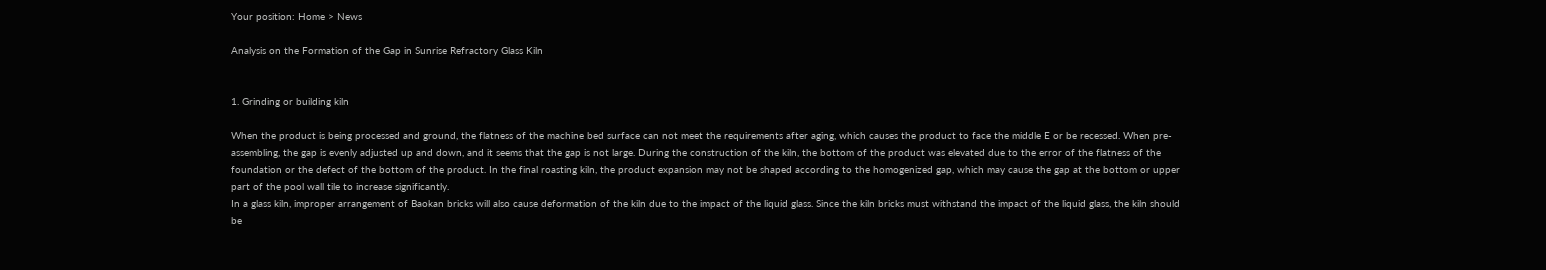Your position: Home > News

Analysis on the Formation of the Gap in Sunrise Refractory Glass Kiln


1. Grinding or building kiln

When the product is being processed and ground, the flatness of the machine bed surface can not meet the requirements after aging, which causes the product to face the middle E or be recessed. When pre-assembling, the gap is evenly adjusted up and down, and it seems that the gap is not large. During the construction of the kiln, the bottom of the product was elevated due to the error of the flatness of the foundation or the defect of the bottom of the product. In the final roasting kiln, the product expansion may not be shaped according to the homogenized gap, which may cause the gap at the bottom or upper part of the pool wall tile to increase significantly.
In a glass kiln, improper arrangement of Baokan bricks will also cause deformation of the kiln due to the impact of the liquid glass. Since the kiln bricks must withstand the impact of the liquid glass, the kiln should be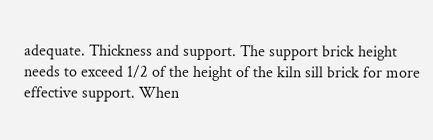adequate. Thickness and support. The support brick height needs to exceed 1/2 of the height of the kiln sill brick for more effective support. When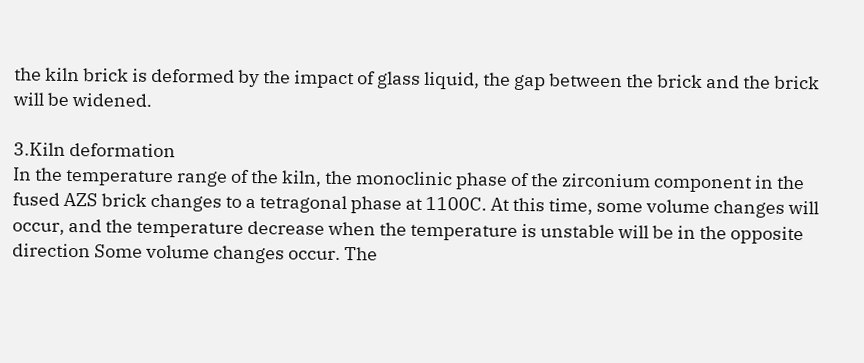the kiln brick is deformed by the impact of glass liquid, the gap between the brick and the brick will be widened.

3.Kiln deformation
In the temperature range of the kiln, the monoclinic phase of the zirconium component in the fused AZS brick changes to a tetragonal phase at 1100C. At this time, some volume changes will occur, and the temperature decrease when the temperature is unstable will be in the opposite direction Some volume changes occur. The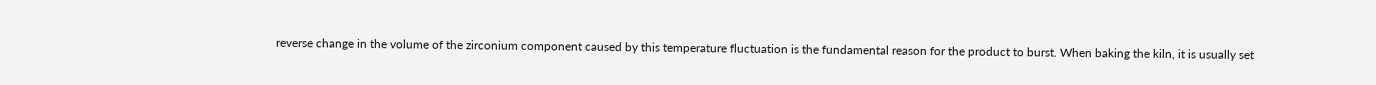reverse change in the volume of the zirconium component caused by this temperature fluctuation is the fundamental reason for the product to burst. When baking the kiln, it is usually set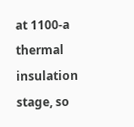at 1100-a thermal insulation stage, so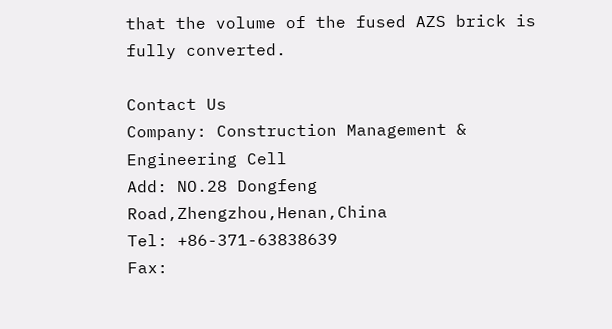that the volume of the fused AZS brick is fully converted.

Contact Us
Company: Construction Management & Engineering Cell
Add: NO.28 Dongfeng Road,Zhengzhou,Henan,China
Tel: +86-371-63838639
Fax: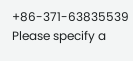+86-371-63835539
Please specify a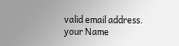valid email address.
your Name